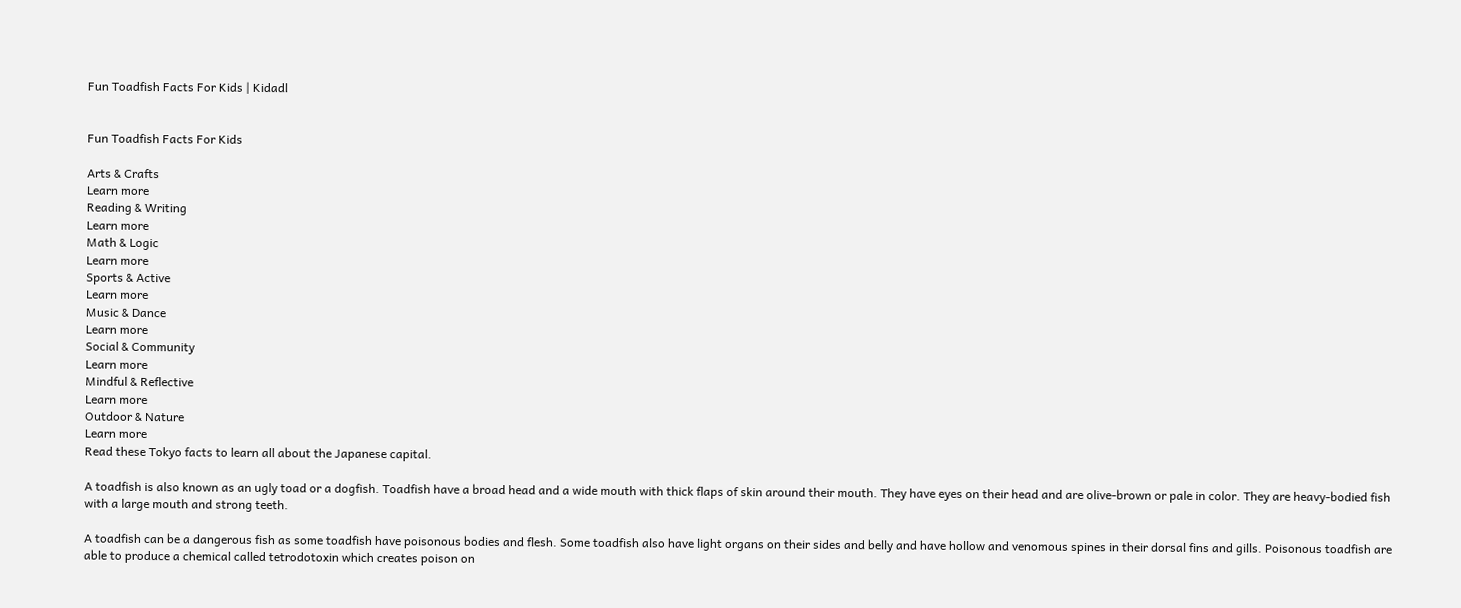Fun Toadfish Facts For Kids | Kidadl


Fun Toadfish Facts For Kids

Arts & Crafts
Learn more
Reading & Writing
Learn more
Math & Logic
Learn more
Sports & Active
Learn more
Music & Dance
Learn more
Social & Community
Learn more
Mindful & Reflective
Learn more
Outdoor & Nature
Learn more
Read these Tokyo facts to learn all about the Japanese capital.

A toadfish is also known as an ugly toad or a dogfish. Toadfish have a broad head and a wide mouth with thick flaps of skin around their mouth. They have eyes on their head and are olive-brown or pale in color. They are heavy-bodied fish with a large mouth and strong teeth.

A toadfish can be a dangerous fish as some toadfish have poisonous bodies and flesh. Some toadfish also have light organs on their sides and belly and have hollow and venomous spines in their dorsal fins and gills. Poisonous toadfish are able to produce a chemical called tetrodotoxin which creates poison on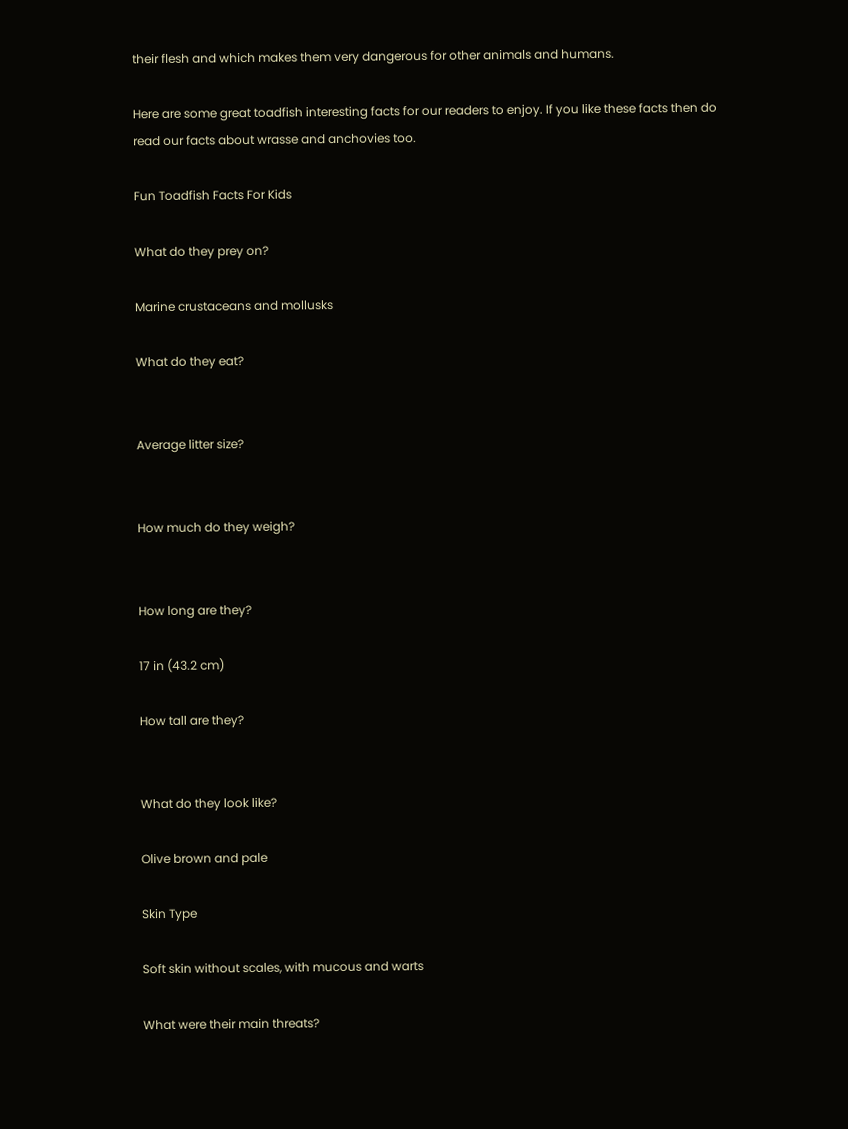their flesh and which makes them very dangerous for other animals and humans.

Here are some great toadfish interesting facts for our readers to enjoy. If you like these facts then do read our facts about wrasse and anchovies too.

Fun Toadfish Facts For Kids

What do they prey on?

Marine crustaceans and mollusks

What do they eat?


Average litter size?


How much do they weigh?


How long are they?

17 in (43.2 cm)

How tall are they?


What do they look like?

Olive brown and pale

Skin Type

Soft skin without scales, with mucous and warts

What were their main threats?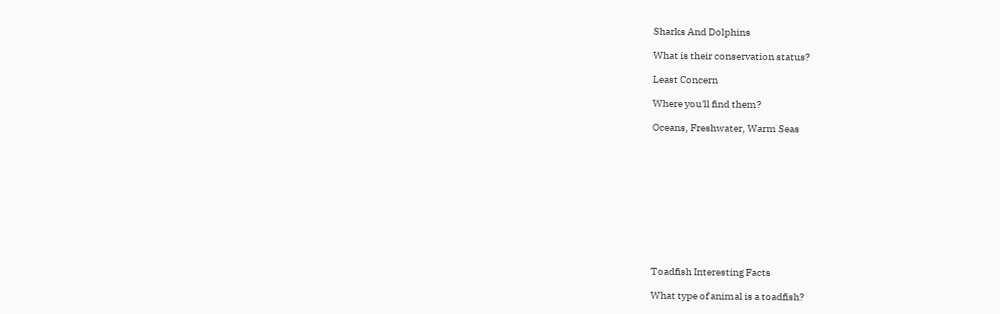Sharks And Dolphins

What is their conservation status?

Least Concern

Where you'll find them?

Oceans, Freshwater, Warm Seas











Toadfish Interesting Facts

What type of animal is a toadfish?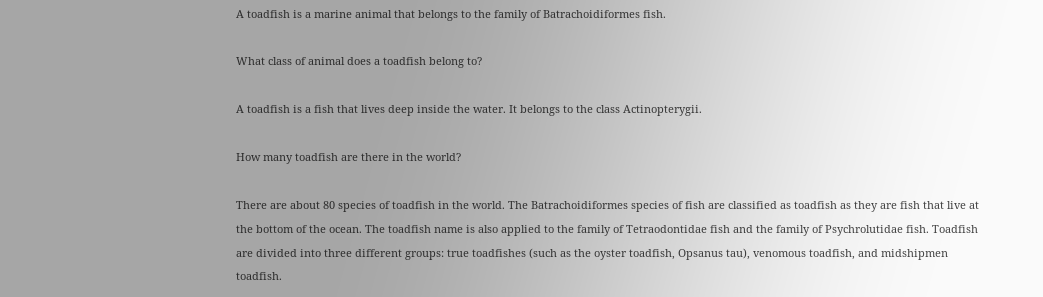A toadfish is a marine animal that belongs to the family of Batrachoidiformes fish.

What class of animal does a toadfish belong to?

A toadfish is a fish that lives deep inside the water. It belongs to the class Actinopterygii.

How many toadfish are there in the world?

There are about 80 species of toadfish in the world. The Batrachoidiformes species of fish are classified as toadfish as they are fish that live at the bottom of the ocean. The toadfish name is also applied to the family of Tetraodontidae fish and the family of Psychrolutidae fish. Toadfish are divided into three different groups: true toadfishes (such as the oyster toadfish, Opsanus tau), venomous toadfish, and midshipmen toadfish.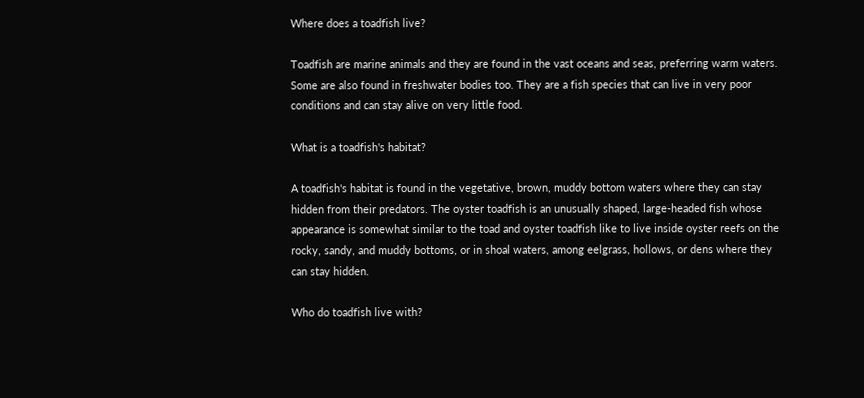Where does a toadfish live?

Toadfish are marine animals and they are found in the vast oceans and seas, preferring warm waters. Some are also found in freshwater bodies too. They are a fish species that can live in very poor conditions and can stay alive on very little food.

What is a toadfish's habitat?

A toadfish's habitat is found in the vegetative, brown, muddy bottom waters where they can stay hidden from their predators. The oyster toadfish is an unusually shaped, large-headed fish whose appearance is somewhat similar to the toad and oyster toadfish like to live inside oyster reefs on the rocky, sandy, and muddy bottoms, or in shoal waters, among eelgrass, hollows, or dens where they can stay hidden.

Who do toadfish live with?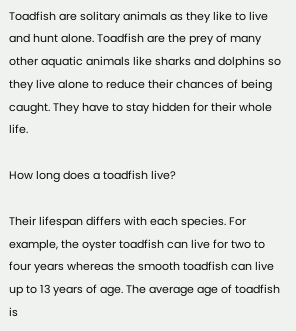Toadfish are solitary animals as they like to live and hunt alone. Toadfish are the prey of many other aquatic animals like sharks and dolphins so they live alone to reduce their chances of being caught. They have to stay hidden for their whole life.

How long does a toadfish live?

Their lifespan differs with each species. For example, the oyster toadfish can live for two to four years whereas the smooth toadfish can live up to 13 years of age. The average age of toadfish is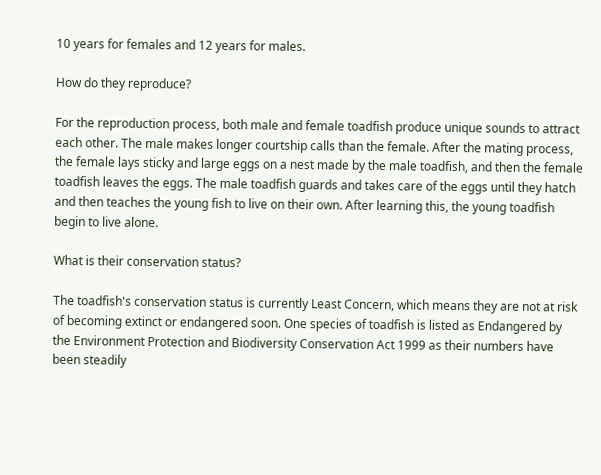10 years for females and 12 years for males.

How do they reproduce?

For the reproduction process, both male and female toadfish produce unique sounds to attract each other. The male makes longer courtship calls than the female. After the mating process, the female lays sticky and large eggs on a nest made by the male toadfish, and then the female toadfish leaves the eggs. The male toadfish guards and takes care of the eggs until they hatch and then teaches the young fish to live on their own. After learning this, the young toadfish begin to live alone.

What is their conservation status?

The toadfish's conservation status is currently Least Concern, which means they are not at risk of becoming extinct or endangered soon. One species of toadfish is listed as Endangered by the Environment Protection and Biodiversity Conservation Act 1999 as their numbers have been steadily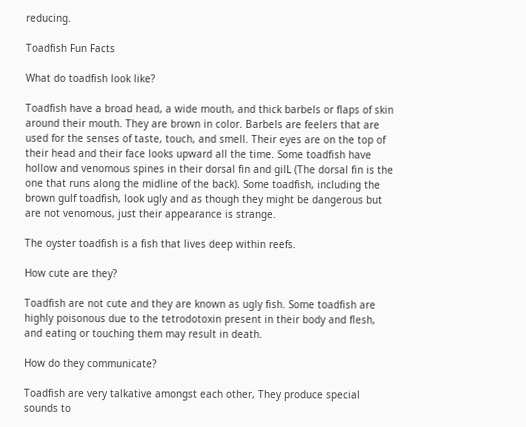reducing.

Toadfish Fun Facts

What do toadfish look like?

Toadfish have a broad head, a wide mouth, and thick barbels or flaps of skin around their mouth. They are brown in color. Barbels are feelers that are used for the senses of taste, touch, and smell. Their eyes are on the top of their head and their face looks upward all the time. Some toadfish have hollow and venomous spines in their dorsal fin and gilL (The dorsal fin is the one that runs along the midline of the back). Some toadfish, including the brown gulf toadfish, look ugly and as though they might be dangerous but are not venomous, just their appearance is strange.

The oyster toadfish is a fish that lives deep within reefs.

How cute are they?

Toadfish are not cute and they are known as ugly fish. Some toadfish are highly poisonous due to the tetrodotoxin present in their body and flesh, and eating or touching them may result in death.

How do they communicate?

Toadfish are very talkative amongst each other, They produce special sounds to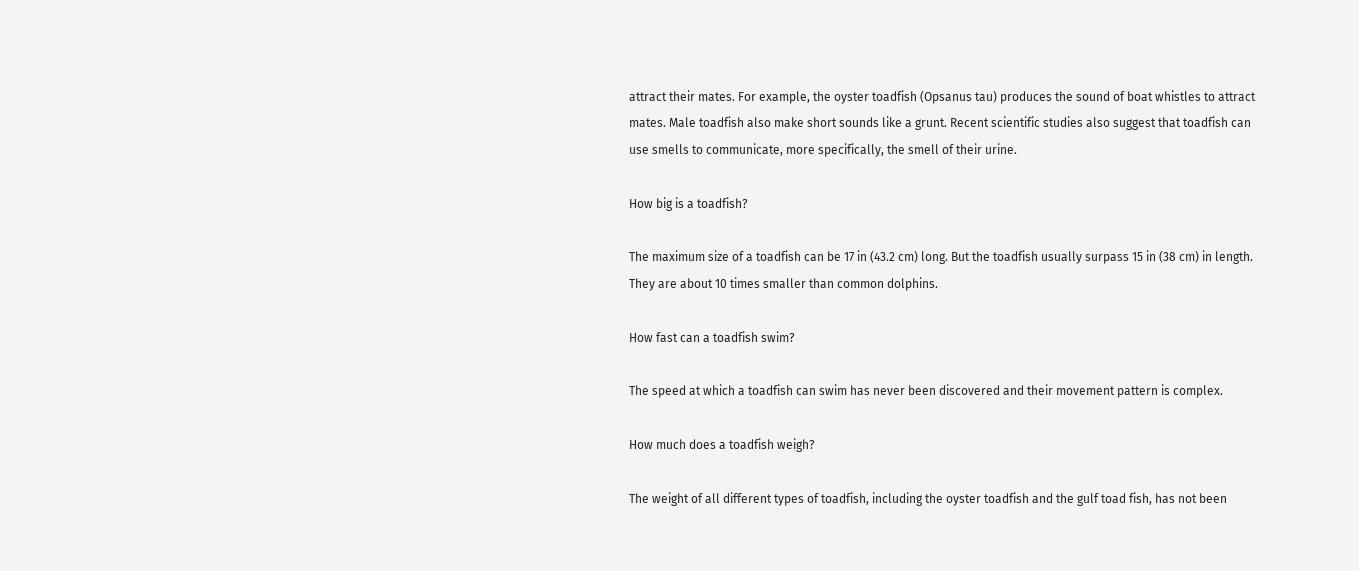attract their mates. For example, the oyster toadfish (Opsanus tau) produces the sound of boat whistles to attract mates. Male toadfish also make short sounds like a grunt. Recent scientific studies also suggest that toadfish can use smells to communicate, more specifically, the smell of their urine.

How big is a toadfish?

The maximum size of a toadfish can be 17 in (43.2 cm) long. But the toadfish usually surpass 15 in (38 cm) in length. They are about 10 times smaller than common dolphins.

How fast can a toadfish swim?

The speed at which a toadfish can swim has never been discovered and their movement pattern is complex.

How much does a toadfish weigh?

The weight of all different types of toadfish, including the oyster toadfish and the gulf toad fish, has not been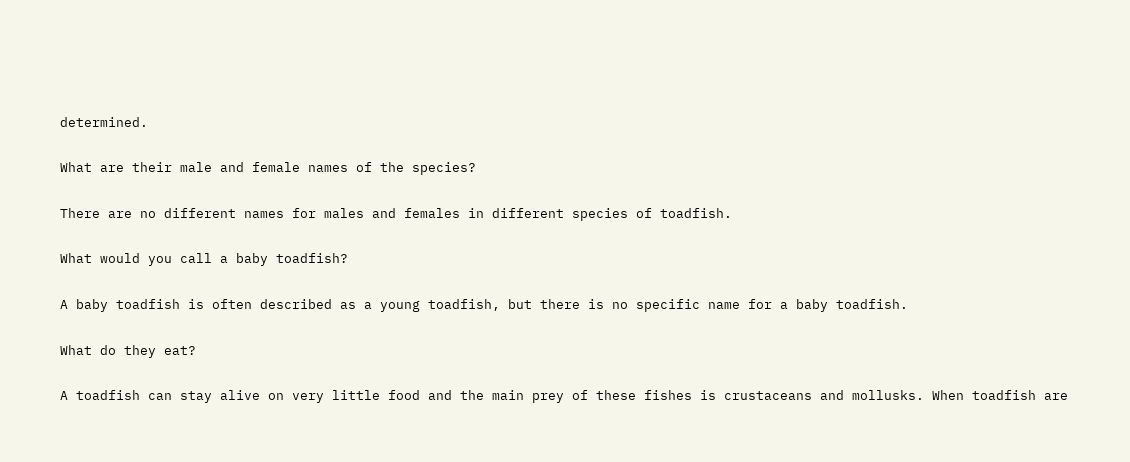determined.

What are their male and female names of the species?

There are no different names for males and females in different species of toadfish.

What would you call a baby toadfish?

A baby toadfish is often described as a young toadfish, but there is no specific name for a baby toadfish.

What do they eat?

A toadfish can stay alive on very little food and the main prey of these fishes is crustaceans and mollusks. When toadfish are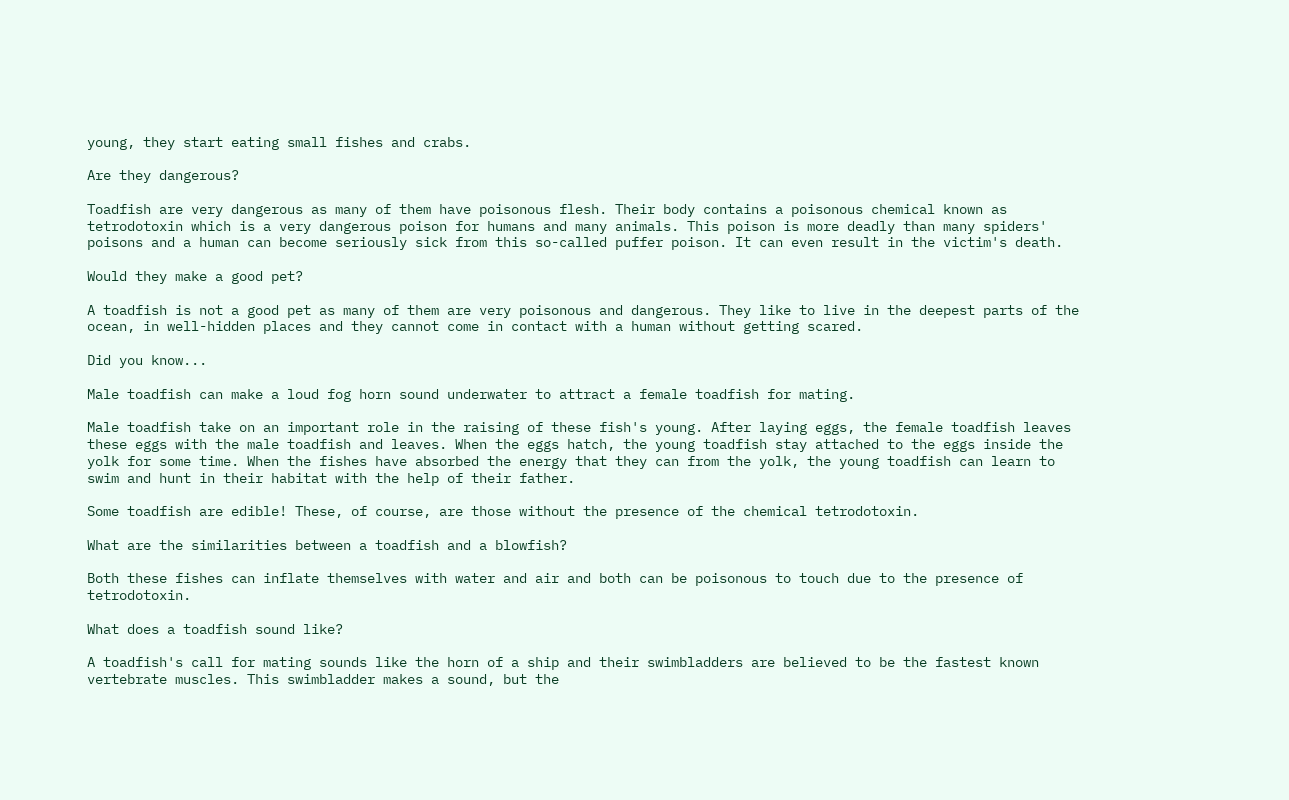young, they start eating small fishes and crabs.

Are they dangerous?

Toadfish are very dangerous as many of them have poisonous flesh. Their body contains a poisonous chemical known as tetrodotoxin which is a very dangerous poison for humans and many animals. This poison is more deadly than many spiders' poisons and a human can become seriously sick from this so-called puffer poison. It can even result in the victim's death.

Would they make a good pet?

A toadfish is not a good pet as many of them are very poisonous and dangerous. They like to live in the deepest parts of the ocean, in well-hidden places and they cannot come in contact with a human without getting scared.

Did you know...

Male toadfish can make a loud fog horn sound underwater to attract a female toadfish for mating.

Male toadfish take on an important role in the raising of these fish's young. After laying eggs, the female toadfish leaves these eggs with the male toadfish and leaves. When the eggs hatch, the young toadfish stay attached to the eggs inside the yolk for some time. When the fishes have absorbed the energy that they can from the yolk, the young toadfish can learn to swim and hunt in their habitat with the help of their father.

Some toadfish are edible! These, of course, are those without the presence of the chemical tetrodotoxin.

What are the similarities between a toadfish and a blowfish?

Both these fishes can inflate themselves with water and air and both can be poisonous to touch due to the presence of tetrodotoxin.

What does a toadfish sound like?

A toadfish's call for mating sounds like the horn of a ship and their swimbladders are believed to be the fastest known vertebrate muscles. This swimbladder makes a sound, but the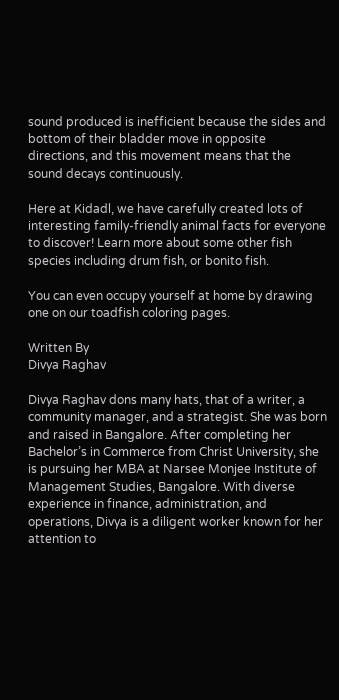sound produced is inefficient because the sides and bottom of their bladder move in opposite directions, and this movement means that the sound decays continuously.

Here at Kidadl, we have carefully created lots of interesting family-friendly animal facts for everyone to discover! Learn more about some other fish species including drum fish, or bonito fish.

You can even occupy yourself at home by drawing one on our toadfish coloring pages.

Written By
Divya Raghav

Divya Raghav dons many hats, that of a writer, a community manager, and a strategist. She was born and raised in Bangalore. After completing her Bachelor’s in Commerce from Christ University, she is pursuing her MBA at Narsee Monjee Institute of Management Studies, Bangalore. With diverse experience in finance, administration, and operations, Divya is a diligent worker known for her attention to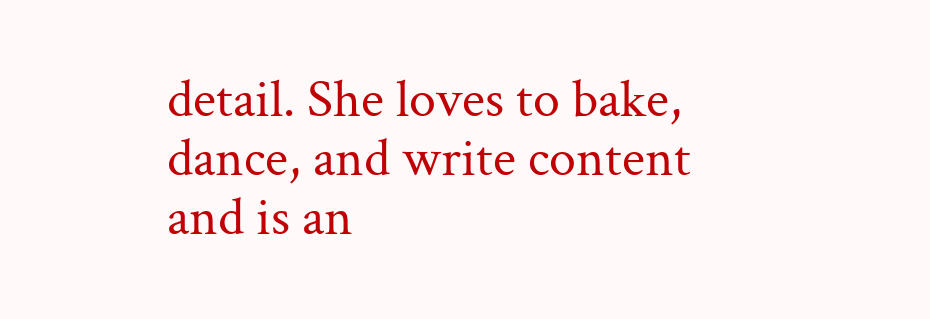detail. She loves to bake, dance, and write content and is an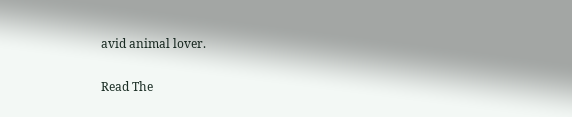avid animal lover.

Read The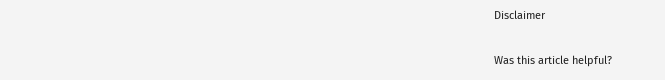Disclaimer

Was this article helpful?